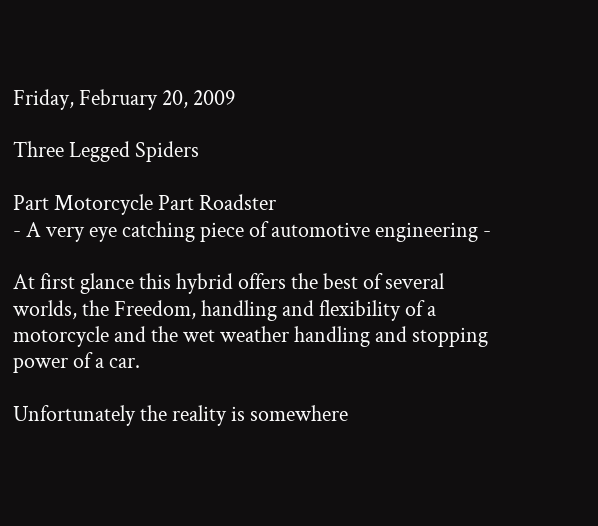Friday, February 20, 2009

Three Legged Spiders

Part Motorcycle Part Roadster
- A very eye catching piece of automotive engineering -

At first glance this hybrid offers the best of several worlds, the Freedom, handling and flexibility of a motorcycle and the wet weather handling and stopping power of a car.

Unfortunately the reality is somewhere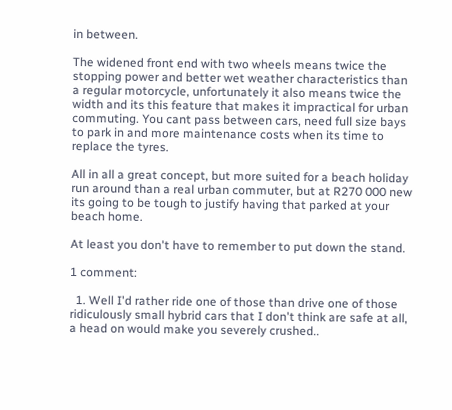in between.

The widened front end with two wheels means twice the stopping power and better wet weather characteristics than a regular motorcycle, unfortunately it also means twice the width and its this feature that makes it impractical for urban commuting. You cant pass between cars, need full size bays to park in and more maintenance costs when its time to replace the tyres.

All in all a great concept, but more suited for a beach holiday run around than a real urban commuter, but at R270 000 new its going to be tough to justify having that parked at your beach home.

At least you don't have to remember to put down the stand.

1 comment:

  1. Well I'd rather ride one of those than drive one of those ridiculously small hybrid cars that I don't think are safe at all, a head on would make you severely crushed..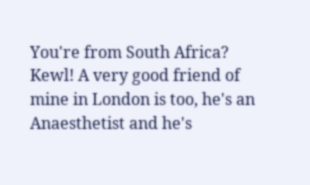You're from South Africa? Kewl! A very good friend of mine in London is too, he's an Anaesthetist and he's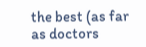the best (as far as doctors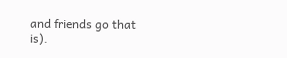and friends go that is).